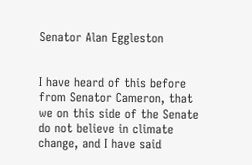Senator Alan Eggleston


I have heard of this before from Senator Cameron, that we on this side of the Senate do not believe in climate change, and I have said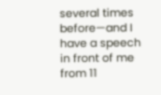several times before—and I have a speech in front of me from 11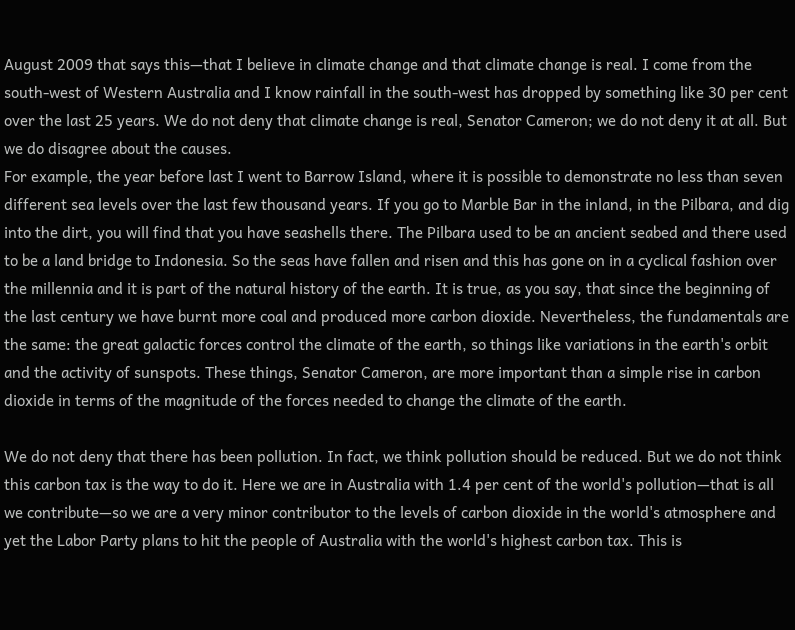August 2009 that says this—that I believe in climate change and that climate change is real. I come from the south-west of Western Australia and I know rainfall in the south-west has dropped by something like 30 per cent over the last 25 years. We do not deny that climate change is real, Senator Cameron; we do not deny it at all. But we do disagree about the causes.
For example, the year before last I went to Barrow Island, where it is possible to demonstrate no less than seven different sea levels over the last few thousand years. If you go to Marble Bar in the inland, in the Pilbara, and dig into the dirt, you will find that you have seashells there. The Pilbara used to be an ancient seabed and there used to be a land bridge to Indonesia. So the seas have fallen and risen and this has gone on in a cyclical fashion over the millennia and it is part of the natural history of the earth. It is true, as you say, that since the beginning of the last century we have burnt more coal and produced more carbon dioxide. Nevertheless, the fundamentals are the same: the great galactic forces control the climate of the earth, so things like variations in the earth's orbit and the activity of sunspots. These things, Senator Cameron, are more important than a simple rise in carbon dioxide in terms of the magnitude of the forces needed to change the climate of the earth.

We do not deny that there has been pollution. In fact, we think pollution should be reduced. But we do not think this carbon tax is the way to do it. Here we are in Australia with 1.4 per cent of the world's pollution—that is all we contribute—so we are a very minor contributor to the levels of carbon dioxide in the world's atmosphere and yet the Labor Party plans to hit the people of Australia with the world's highest carbon tax. This is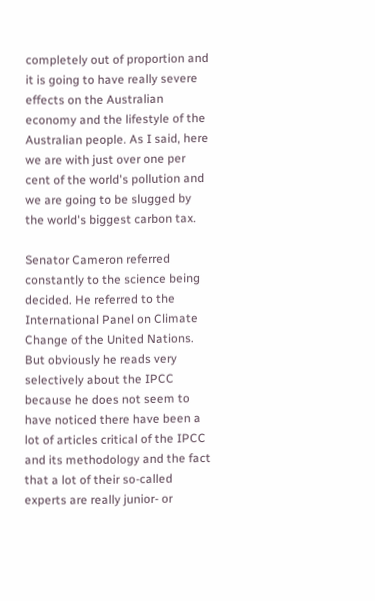completely out of proportion and it is going to have really severe effects on the Australian economy and the lifestyle of the Australian people. As I said, here we are with just over one per cent of the world's pollution and we are going to be slugged by the world's biggest carbon tax.

Senator Cameron referred constantly to the science being decided. He referred to the International Panel on Climate Change of the United Nations. But obviously he reads very selectively about the IPCC because he does not seem to have noticed there have been a lot of articles critical of the IPCC and its methodology and the fact that a lot of their so-called experts are really junior- or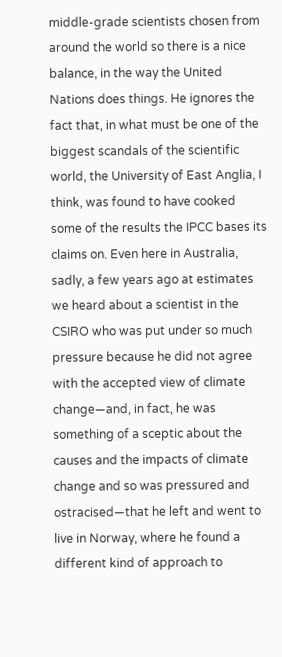middle-grade scientists chosen from around the world so there is a nice balance, in the way the United Nations does things. He ignores the fact that, in what must be one of the biggest scandals of the scientific world, the University of East Anglia, I think, was found to have cooked some of the results the IPCC bases its claims on. Even here in Australia, sadly, a few years ago at estimates we heard about a scientist in the CSIRO who was put under so much pressure because he did not agree with the accepted view of climate change—and, in fact, he was something of a sceptic about the causes and the impacts of climate change and so was pressured and ostracised—that he left and went to live in Norway, where he found a different kind of approach to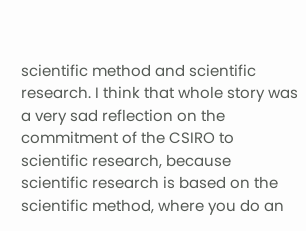scientific method and scientific research. I think that whole story was a very sad reflection on the commitment of the CSIRO to scientific research, because scientific research is based on the scientific method, where you do an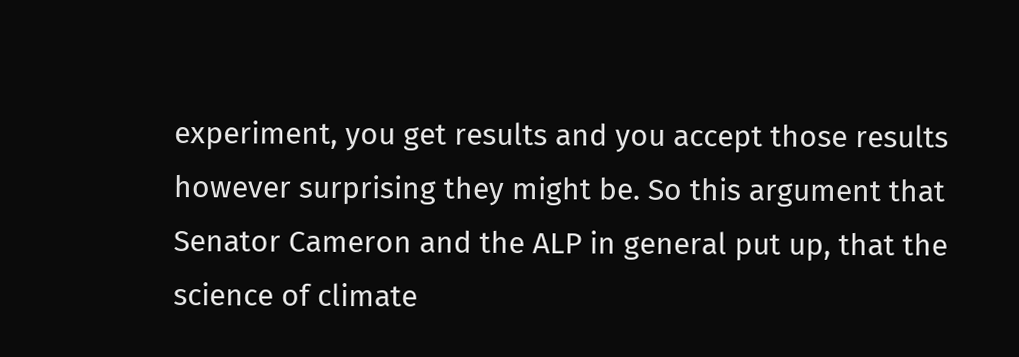experiment, you get results and you accept those results however surprising they might be. So this argument that Senator Cameron and the ALP in general put up, that the science of climate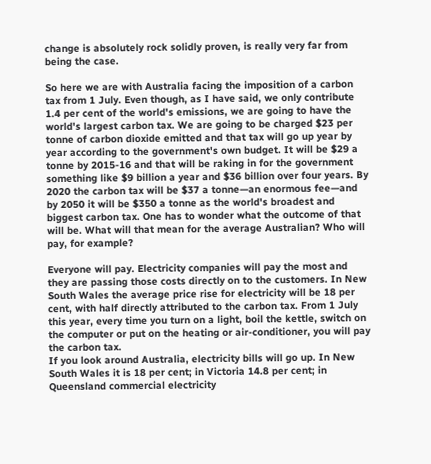change is absolutely rock solidly proven, is really very far from being the case.

So here we are with Australia facing the imposition of a carbon tax from 1 July. Even though, as I have said, we only contribute 1.4 per cent of the world's emissions, we are going to have the world's largest carbon tax. We are going to be charged $23 per tonne of carbon dioxide emitted and that tax will go up year by year according to the government's own budget. It will be $29 a tonne by 2015-16 and that will be raking in for the government something like $9 billion a year and $36 billion over four years. By 2020 the carbon tax will be $37 a tonne—an enormous fee—and by 2050 it will be $350 a tonne as the world's broadest and biggest carbon tax. One has to wonder what the outcome of that will be. What will that mean for the average Australian? Who will pay, for example?

Everyone will pay. Electricity companies will pay the most and they are passing those costs directly on to the customers. In New South Wales the average price rise for electricity will be 18 per cent, with half directly attributed to the carbon tax. From 1 July this year, every time you turn on a light, boil the kettle, switch on the computer or put on the heating or air-conditioner, you will pay the carbon tax.
If you look around Australia, electricity bills will go up. In New South Wales it is 18 per cent; in Victoria 14.8 per cent; in Queensland commercial electricity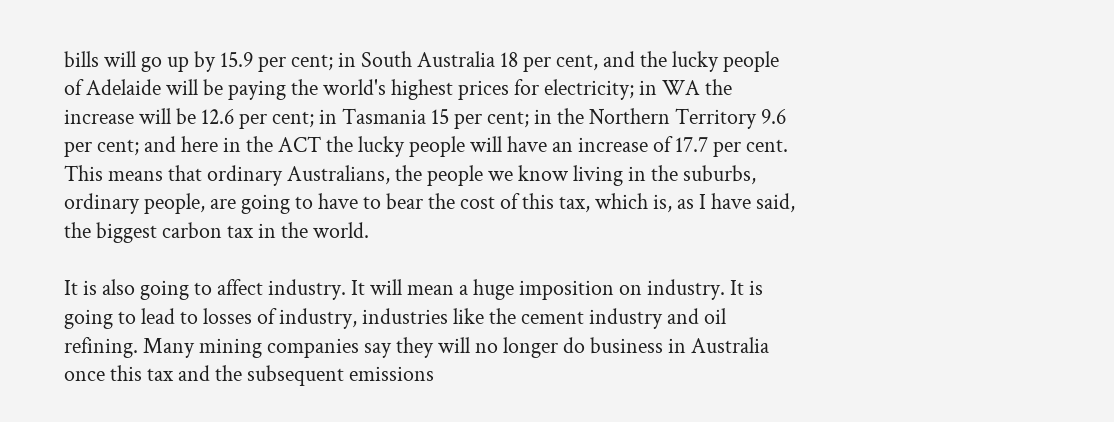bills will go up by 15.9 per cent; in South Australia 18 per cent, and the lucky people of Adelaide will be paying the world's highest prices for electricity; in WA the increase will be 12.6 per cent; in Tasmania 15 per cent; in the Northern Territory 9.6 per cent; and here in the ACT the lucky people will have an increase of 17.7 per cent. This means that ordinary Australians, the people we know living in the suburbs, ordinary people, are going to have to bear the cost of this tax, which is, as I have said, the biggest carbon tax in the world.

It is also going to affect industry. It will mean a huge imposition on industry. It is going to lead to losses of industry, industries like the cement industry and oil refining. Many mining companies say they will no longer do business in Australia once this tax and the subsequent emissions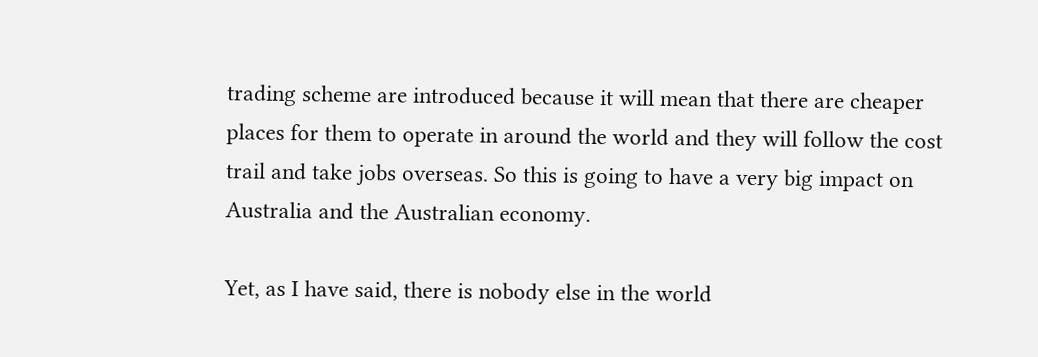trading scheme are introduced because it will mean that there are cheaper places for them to operate in around the world and they will follow the cost trail and take jobs overseas. So this is going to have a very big impact on Australia and the Australian economy.

Yet, as I have said, there is nobody else in the world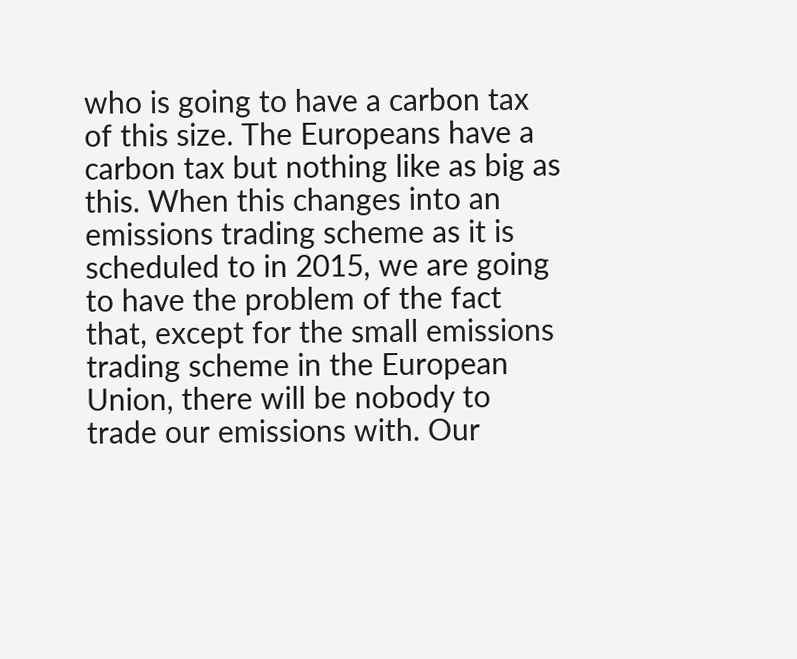who is going to have a carbon tax of this size. The Europeans have a carbon tax but nothing like as big as this. When this changes into an emissions trading scheme as it is scheduled to in 2015, we are going to have the problem of the fact that, except for the small emissions trading scheme in the European Union, there will be nobody to trade our emissions with. Our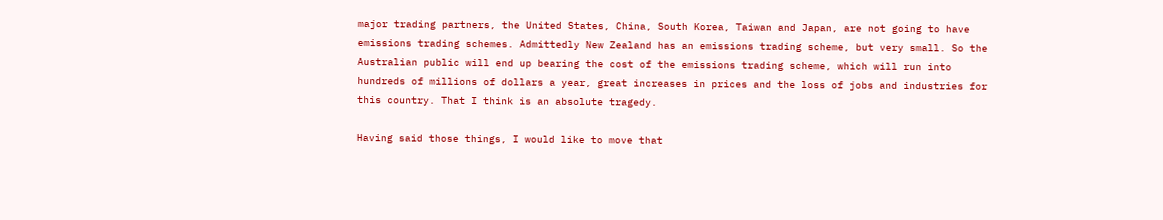major trading partners, the United States, China, South Korea, Taiwan and Japan, are not going to have emissions trading schemes. Admittedly New Zealand has an emissions trading scheme, but very small. So the Australian public will end up bearing the cost of the emissions trading scheme, which will run into hundreds of millions of dollars a year, great increases in prices and the loss of jobs and industries for this country. That I think is an absolute tragedy.

Having said those things, I would like to move that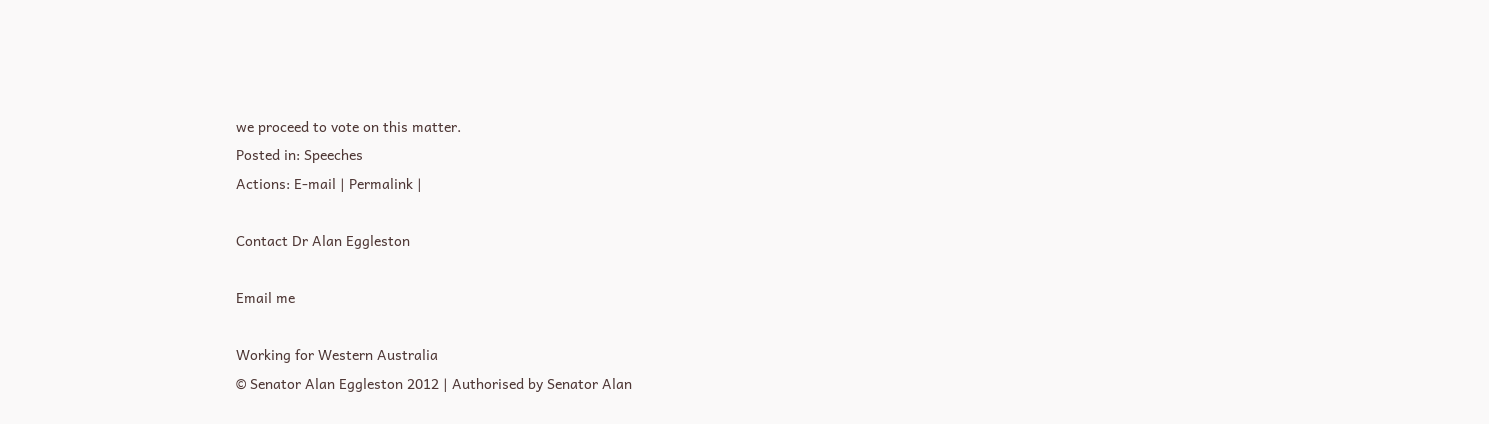we proceed to vote on this matter.
Posted in: Speeches
Actions: E-mail | Permalink |

Contact Dr Alan Eggleston

Email me

Working for Western Australia
© Senator Alan Eggleston 2012 | Authorised by Senator Alan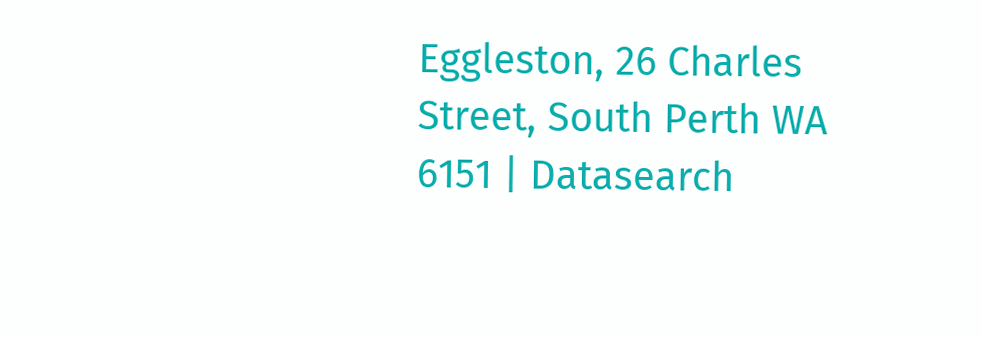Eggleston, 26 Charles Street, South Perth WA 6151 | Datasearch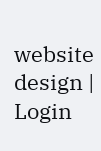website design | Login